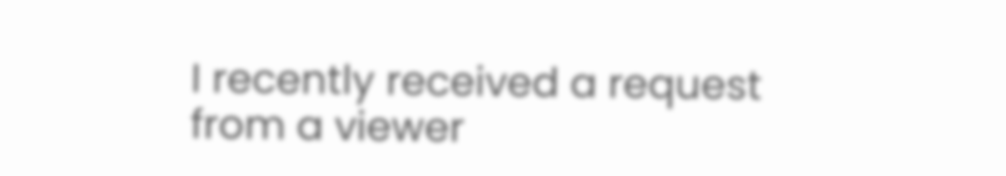I recently received a request from a viewer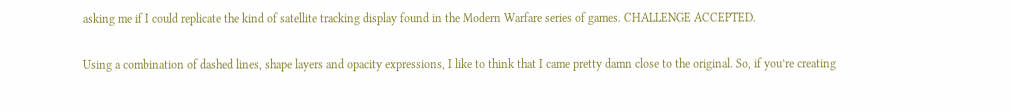asking me if I could replicate the kind of satellite tracking display found in the Modern Warfare series of games. CHALLENGE ACCEPTED.

Using a combination of dashed lines, shape layers and opacity expressions, I like to think that I came pretty damn close to the original. So, if you’re creating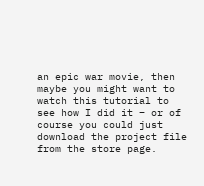an epic war movie, then maybe you might want to watch this tutorial to see how I did it – or of course you could just download the project file from the store page.